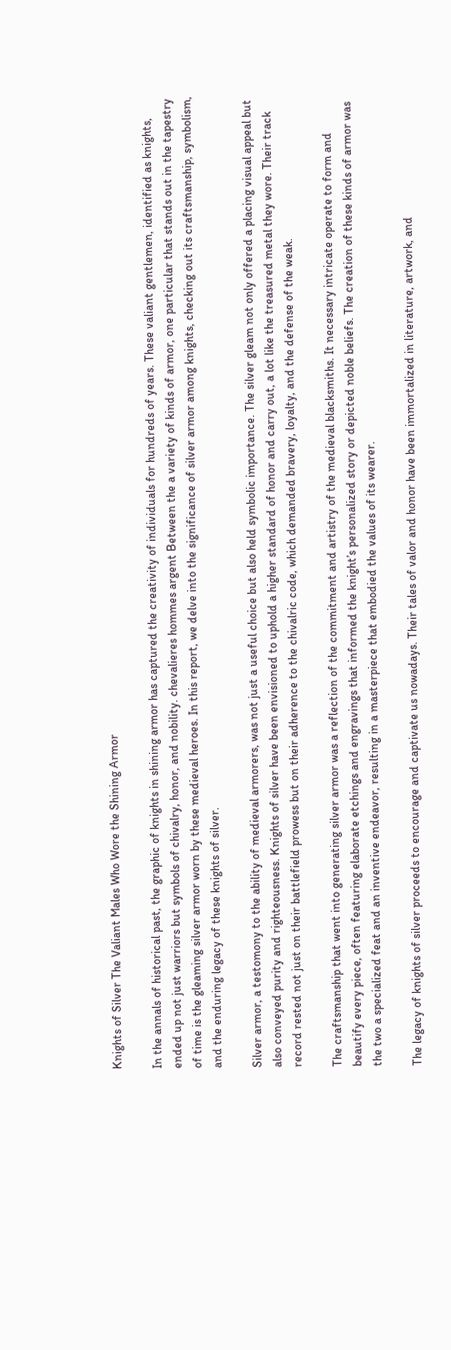Knights of Silver The Valiant Males Who Wore the Shining Armor

In the annals of historical past, the graphic of knights in shining armor has captured the creativity of individuals for hundreds of years. These valiant gentlemen, identified as knights, ended up not just warriors but symbols of chivalry, honor, and nobility. chevalieres hommes argent Between the a variety of kinds of armor, one particular that stands out in the tapestry of time is the gleaming silver armor worn by these medieval heroes. In this report, we delve into the significance of silver armor among knights, checking out its craftsmanship, symbolism, and the enduring legacy of these knights of silver.

Silver armor, a testomony to the ability of medieval armorers, was not just a useful choice but also held symbolic importance. The silver gleam not only offered a placing visual appeal but also conveyed purity and righteousness. Knights of silver have been envisioned to uphold a higher standard of honor and carry out, a lot like the treasured metal they wore. Their track record rested not just on their battlefield prowess but on their adherence to the chivalric code, which demanded bravery, loyalty, and the defense of the weak.

The craftsmanship that went into generating silver armor was a reflection of the commitment and artistry of the medieval blacksmiths. It necessary intricate operate to form and beautify every piece, often featuring elaborate etchings and engravings that informed the knight’s personalized story or depicted noble beliefs. The creation of these kinds of armor was the two a specialized feat and an inventive endeavor, resulting in a masterpiece that embodied the values of its wearer.

The legacy of knights of silver proceeds to encourage and captivate us nowadays. Their tales of valor and honor have been immortalized in literature, artwork, and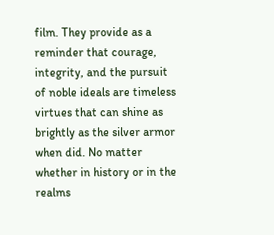film. They provide as a reminder that courage, integrity, and the pursuit of noble ideals are timeless virtues that can shine as brightly as the silver armor when did. No matter whether in history or in the realms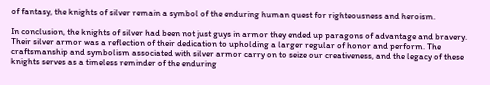of fantasy, the knights of silver remain a symbol of the enduring human quest for righteousness and heroism.

In conclusion, the knights of silver had been not just guys in armor they ended up paragons of advantage and bravery. Their silver armor was a reflection of their dedication to upholding a larger regular of honor and perform. The craftsmanship and symbolism associated with silver armor carry on to seize our creativeness, and the legacy of these knights serves as a timeless reminder of the enduring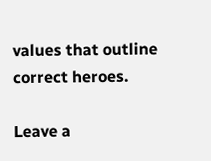values that outline correct heroes.

Leave a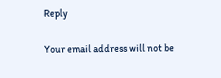Reply

Your email address will not be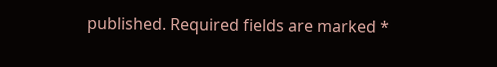published. Required fields are marked *